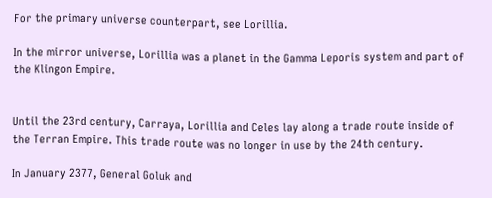For the primary universe counterpart, see Lorillia.

In the mirror universe, Lorillia was a planet in the Gamma Leporis system and part of the Klingon Empire.


Until the 23rd century, Carraya, Lorillia and Celes lay along a trade route inside of the Terran Empire. This trade route was no longer in use by the 24th century.

In January 2377, General Goluk and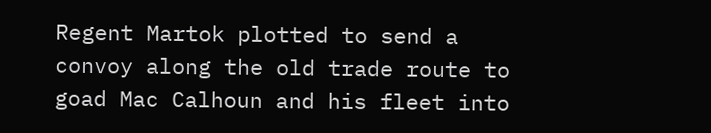Regent Martok plotted to send a convoy along the old trade route to goad Mac Calhoun and his fleet into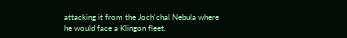attacking it from the Joch'chal Nebula where he would face a Klingon fleet.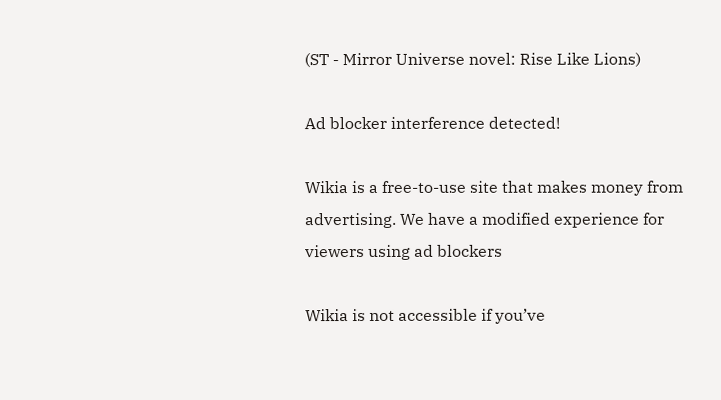(ST - Mirror Universe novel: Rise Like Lions)

Ad blocker interference detected!

Wikia is a free-to-use site that makes money from advertising. We have a modified experience for viewers using ad blockers

Wikia is not accessible if you’ve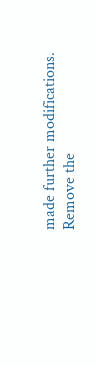made further modifications. Remove the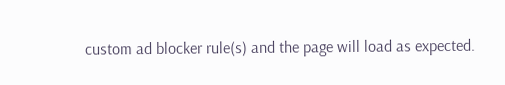custom ad blocker rule(s) and the page will load as expected.